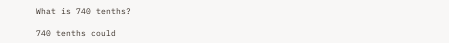What is 740 tenths?

740 tenths could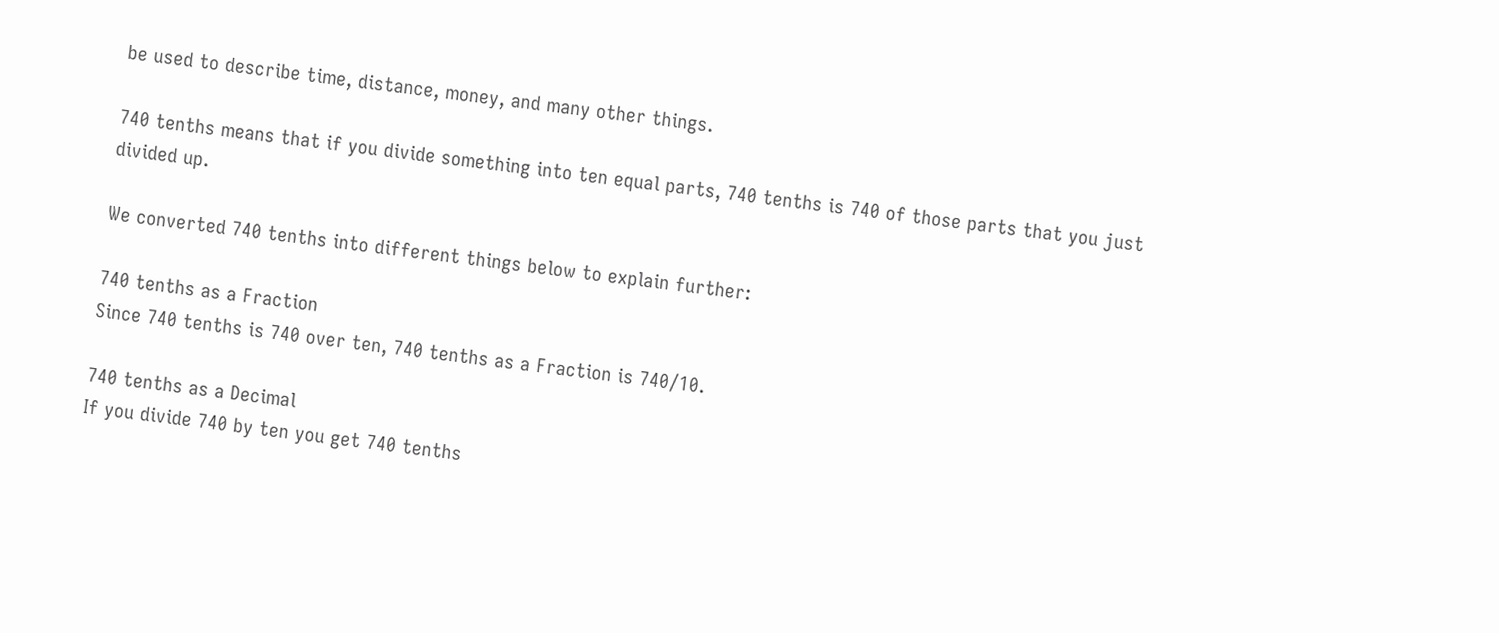be used to describe time, distance, money, and many other things.

740 tenths means that if you divide something into ten equal parts, 740 tenths is 740 of those parts that you just divided up.

We converted 740 tenths into different things below to explain further:

740 tenths as a Fraction
Since 740 tenths is 740 over ten, 740 tenths as a Fraction is 740/10.

740 tenths as a Decimal
If you divide 740 by ten you get 740 tenths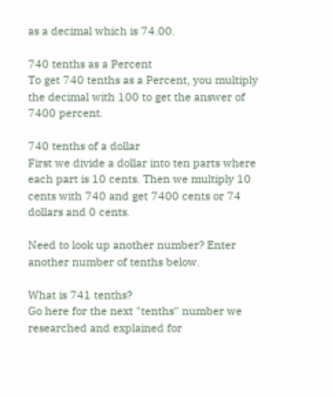as a decimal which is 74.00.

740 tenths as a Percent
To get 740 tenths as a Percent, you multiply the decimal with 100 to get the answer of 7400 percent.

740 tenths of a dollar
First we divide a dollar into ten parts where each part is 10 cents. Then we multiply 10 cents with 740 and get 7400 cents or 74 dollars and 0 cents.

Need to look up another number? Enter another number of tenths below.

What is 741 tenths?
Go here for the next "tenths" number we researched and explained for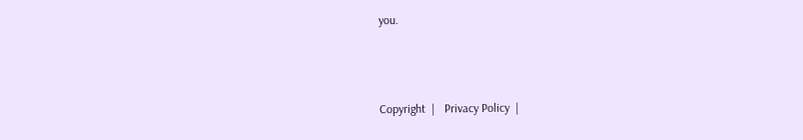you.



Copyright  |   Privacy Policy  |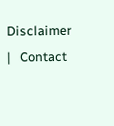Disclaimer  |   Contact